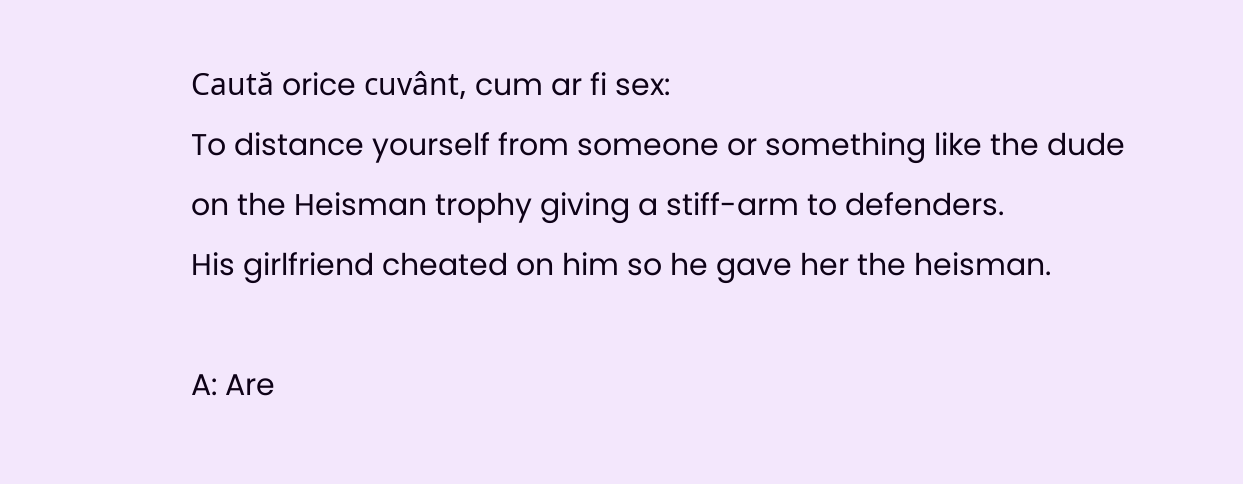Caută orice cuvânt, cum ar fi sex:
To distance yourself from someone or something like the dude on the Heisman trophy giving a stiff-arm to defenders.
His girlfriend cheated on him so he gave her the heisman.

A: Are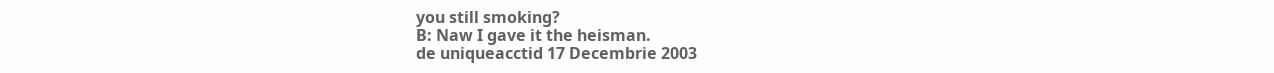you still smoking?
B: Naw I gave it the heisman.
de uniqueacctid 17 Decembrie 2003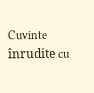Cuvinte înrudite cu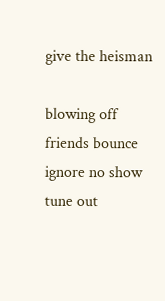give the heisman

blowing off friends bounce ignore no show tune out